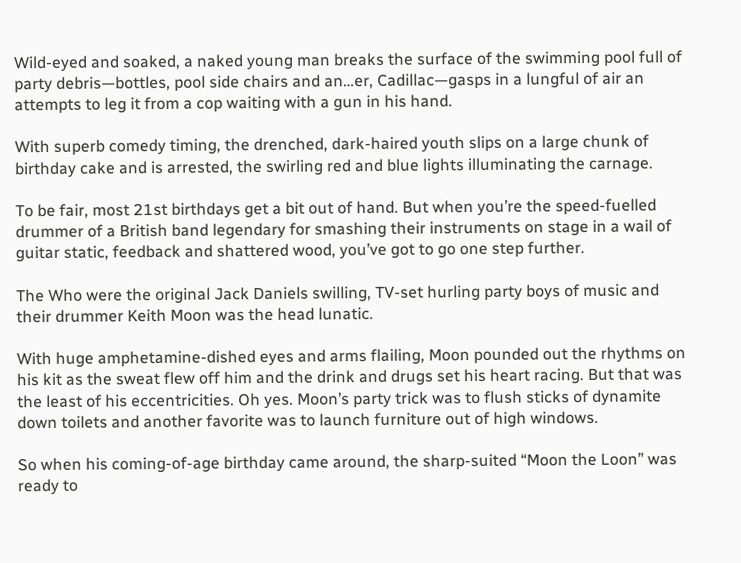Wild-eyed and soaked, a naked young man breaks the surface of the swimming pool full of party debris—bottles, pool side chairs and an…er, Cadillac—gasps in a lungful of air an attempts to leg it from a cop waiting with a gun in his hand.

With superb comedy timing, the drenched, dark-haired youth slips on a large chunk of birthday cake and is arrested, the swirling red and blue lights illuminating the carnage.

To be fair, most 21st birthdays get a bit out of hand. But when you’re the speed-fuelled drummer of a British band legendary for smashing their instruments on stage in a wail of guitar static, feedback and shattered wood, you’ve got to go one step further.

The Who were the original Jack Daniels swilling, TV-set hurling party boys of music and their drummer Keith Moon was the head lunatic.

With huge amphetamine-dished eyes and arms flailing, Moon pounded out the rhythms on his kit as the sweat flew off him and the drink and drugs set his heart racing. But that was the least of his eccentricities. Oh yes. Moon’s party trick was to flush sticks of dynamite down toilets and another favorite was to launch furniture out of high windows.

So when his coming-of-age birthday came around, the sharp-suited “Moon the Loon” was ready to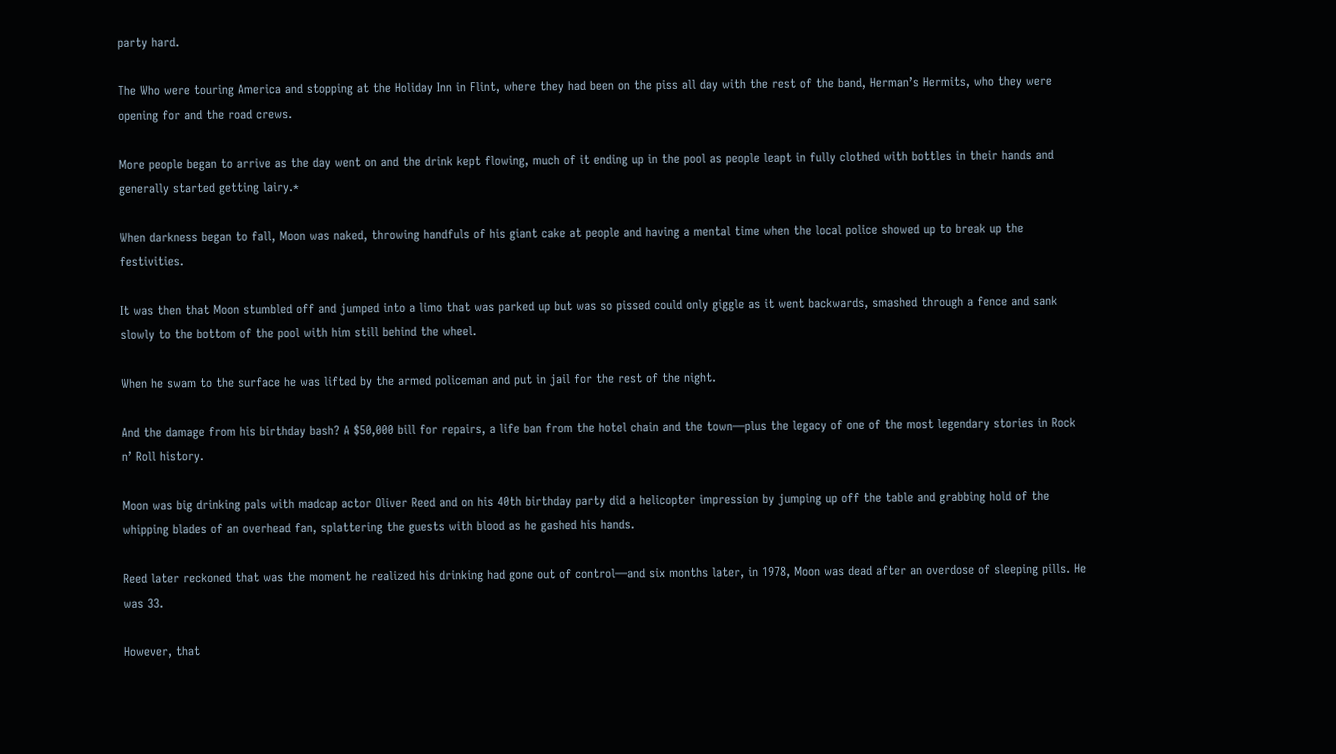party hard.

The Who were touring America and stopping at the Holiday Inn in Flint, where they had been on the piss all day with the rest of the band, Herman’s Hermits, who they were opening for and the road crews.

More people began to arrive as the day went on and the drink kept flowing, much of it ending up in the pool as people leapt in fully clothed with bottles in their hands and generally started getting lairy.*

When darkness began to fall, Moon was naked, throwing handfuls of his giant cake at people and having a mental time when the local police showed up to break up the festivities.

It was then that Moon stumbled off and jumped into a limo that was parked up but was so pissed could only giggle as it went backwards, smashed through a fence and sank slowly to the bottom of the pool with him still behind the wheel.

When he swam to the surface he was lifted by the armed policeman and put in jail for the rest of the night.

And the damage from his birthday bash? A $50,000 bill for repairs, a life ban from the hotel chain and the town—plus the legacy of one of the most legendary stories in Rock n’ Roll history.

Moon was big drinking pals with madcap actor Oliver Reed and on his 40th birthday party did a helicopter impression by jumping up off the table and grabbing hold of the whipping blades of an overhead fan, splattering the guests with blood as he gashed his hands.

Reed later reckoned that was the moment he realized his drinking had gone out of control—and six months later, in 1978, Moon was dead after an overdose of sleeping pills. He was 33.

However, that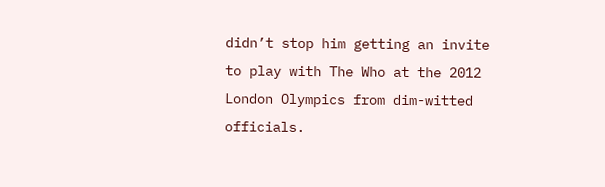didn’t stop him getting an invite to play with The Who at the 2012 London Olympics from dim-witted officials.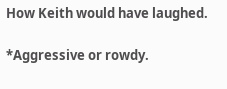How Keith would have laughed.

*Aggressive or rowdy.